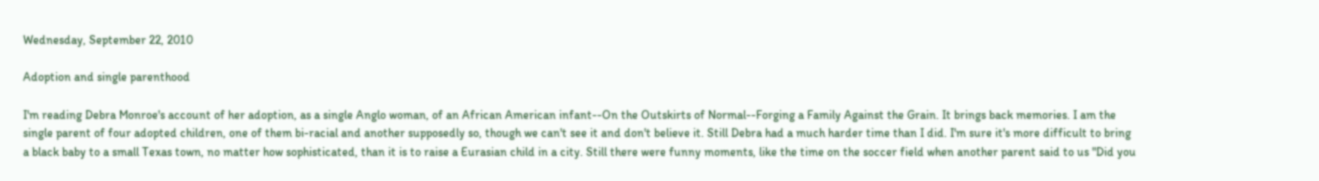Wednesday, September 22, 2010

Adoption and single parenthood

I'm reading Debra Monroe's account of her adoption, as a single Anglo woman, of an African American infant--On the Outskirts of Normal--Forging a Family Against the Grain. It brings back memories. I am the single parent of four adopted children, one of them bi-racial and another supposedly so, though we can't see it and don't believe it. Still Debra had a much harder time than I did. I'm sure it's more difficult to bring a black baby to a small Texas town, no matter how sophisticated, than it is to raise a Eurasian child in a city. Still there were funny moments, like the time on the soccer field when another parent said to us "Did you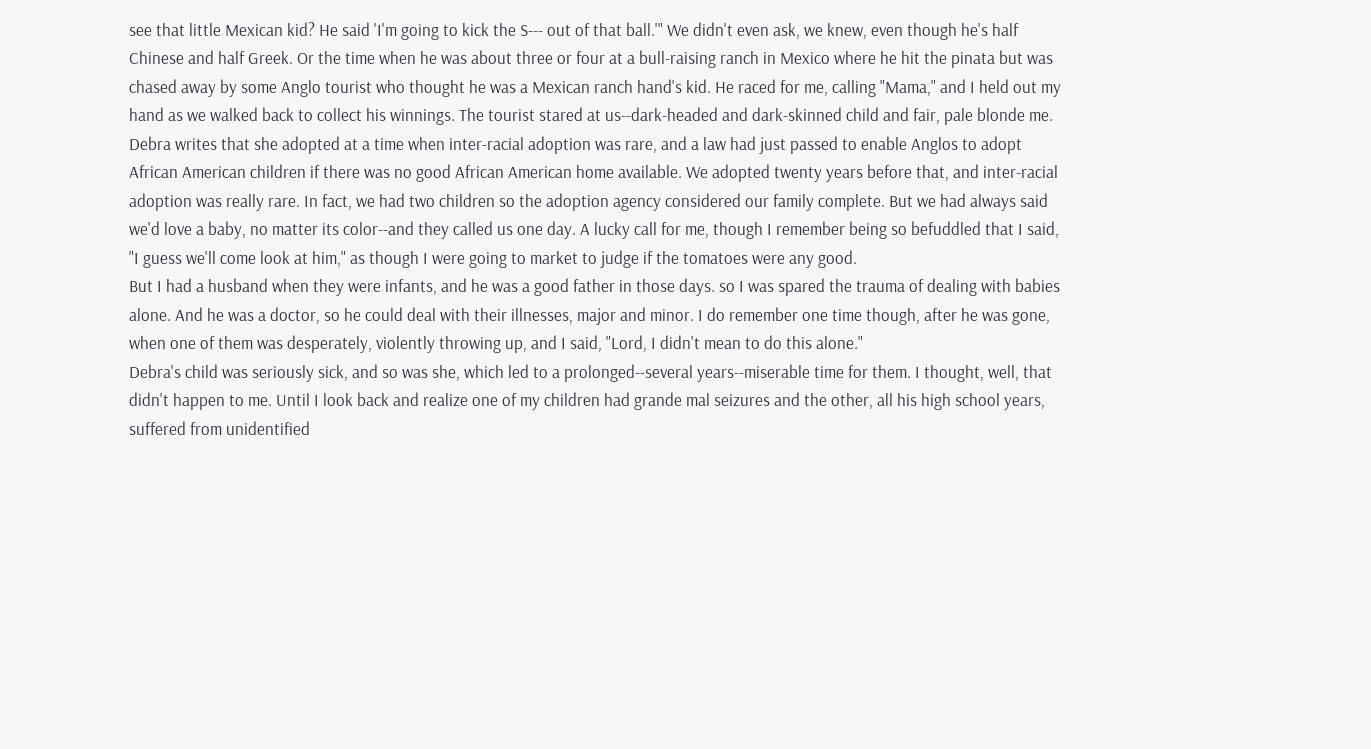see that little Mexican kid? He said 'I'm going to kick the S--- out of that ball.'" We didn't even ask, we knew, even though he's half Chinese and half Greek. Or the time when he was about three or four at a bull-raising ranch in Mexico where he hit the pinata but was chased away by some Anglo tourist who thought he was a Mexican ranch hand's kid. He raced for me, calling "Mama," and I held out my hand as we walked back to collect his winnings. The tourist stared at us--dark-headed and dark-skinned child and fair, pale blonde me.
Debra writes that she adopted at a time when inter-racial adoption was rare, and a law had just passed to enable Anglos to adopt African American children if there was no good African American home available. We adopted twenty years before that, and inter-racial adoption was really rare. In fact, we had two children so the adoption agency considered our family complete. But we had always said we'd love a baby, no matter its color--and they called us one day. A lucky call for me, though I remember being so befuddled that I said, "I guess we'll come look at him," as though I were going to market to judge if the tomatoes were any good.
But I had a husband when they were infants, and he was a good father in those days. so I was spared the trauma of dealing with babies alone. And he was a doctor, so he could deal with their illnesses, major and minor. I do remember one time though, after he was gone, when one of them was desperately, violently throwing up, and I said, "Lord, I didn't mean to do this alone."
Debra's child was seriously sick, and so was she, which led to a prolonged--several years--miserable time for them. I thought, well, that didn't happen to me. Until I look back and realize one of my children had grande mal seizures and the other, all his high school years, suffered from unidentified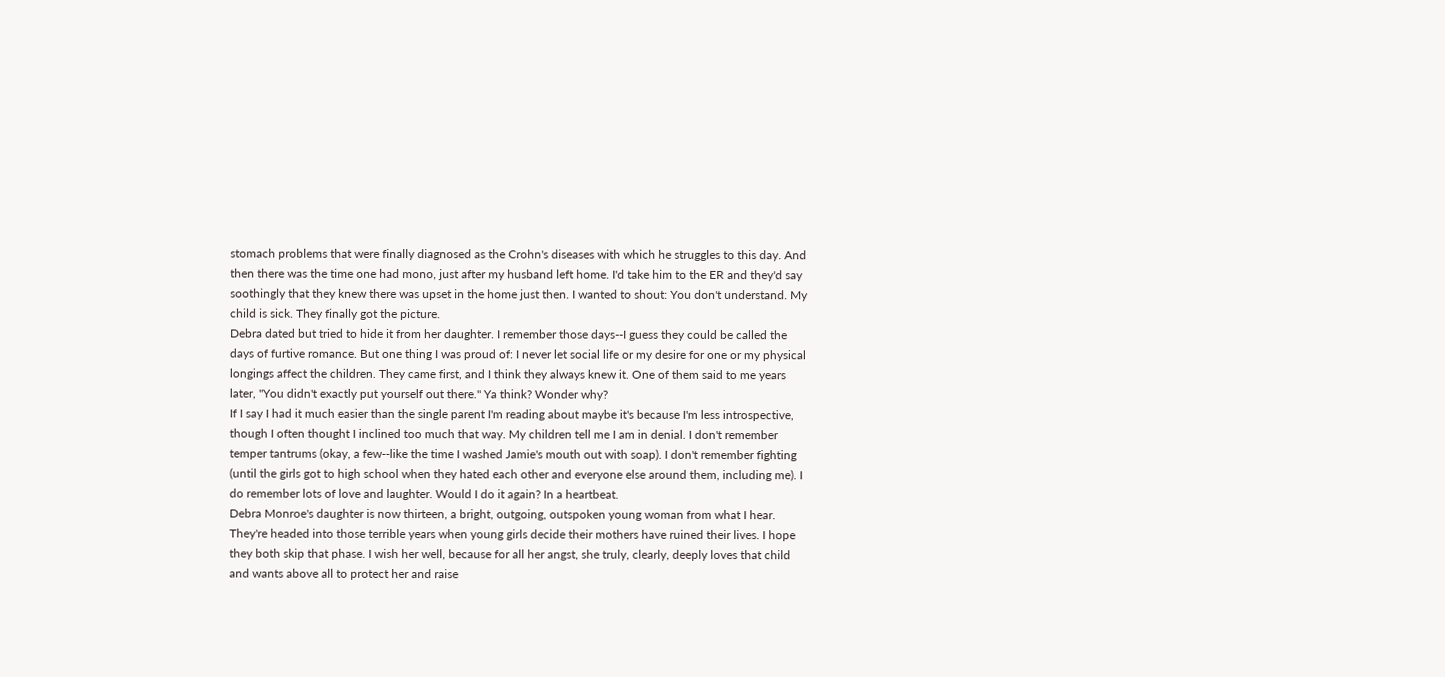stomach problems that were finally diagnosed as the Crohn's diseases with which he struggles to this day. And then there was the time one had mono, just after my husband left home. I'd take him to the ER and they'd say soothingly that they knew there was upset in the home just then. I wanted to shout: You don't understand. My child is sick. They finally got the picture.
Debra dated but tried to hide it from her daughter. I remember those days--I guess they could be called the days of furtive romance. But one thing I was proud of: I never let social life or my desire for one or my physical longings affect the children. They came first, and I think they always knew it. One of them said to me years later, "You didn't exactly put yourself out there." Ya think? Wonder why?
If I say I had it much easier than the single parent I'm reading about maybe it's because I'm less introspective, though I often thought I inclined too much that way. My children tell me I am in denial. I don't remember temper tantrums (okay, a few--like the time I washed Jamie's mouth out with soap). I don't remember fighting (until the girls got to high school when they hated each other and everyone else around them, including me). I do remember lots of love and laughter. Would I do it again? In a heartbeat.
Debra Monroe's daughter is now thirteen, a bright, outgoing, outspoken young woman from what I hear. They're headed into those terrible years when young girls decide their mothers have ruined their lives. I hope they both skip that phase. I wish her well, because for all her angst, she truly, clearly, deeply loves that child and wants above all to protect her and raise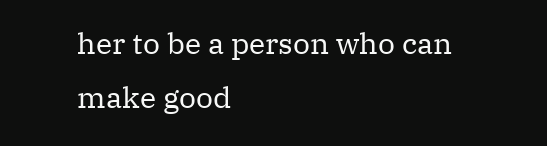her to be a person who can make good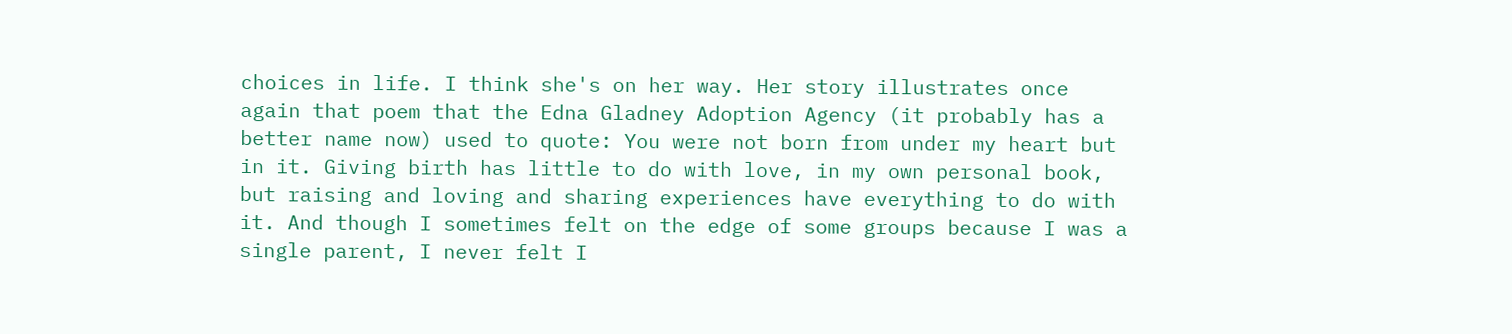choices in life. I think she's on her way. Her story illustrates once again that poem that the Edna Gladney Adoption Agency (it probably has a better name now) used to quote: You were not born from under my heart but in it. Giving birth has little to do with love, in my own personal book, but raising and loving and sharing experiences have everything to do with it. And though I sometimes felt on the edge of some groups because I was a single parent, I never felt I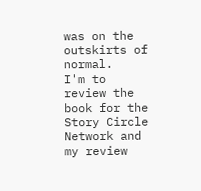was on the outskirts of normal.
I'm to review the book for the Story Circle Network and my review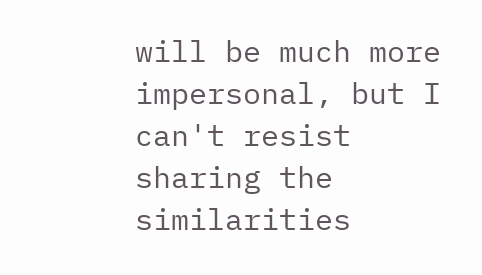will be much more impersonal, but I can't resist sharing the similarities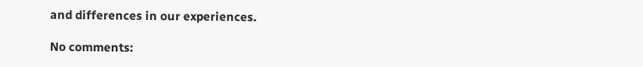and differences in our experiences.

No comments: